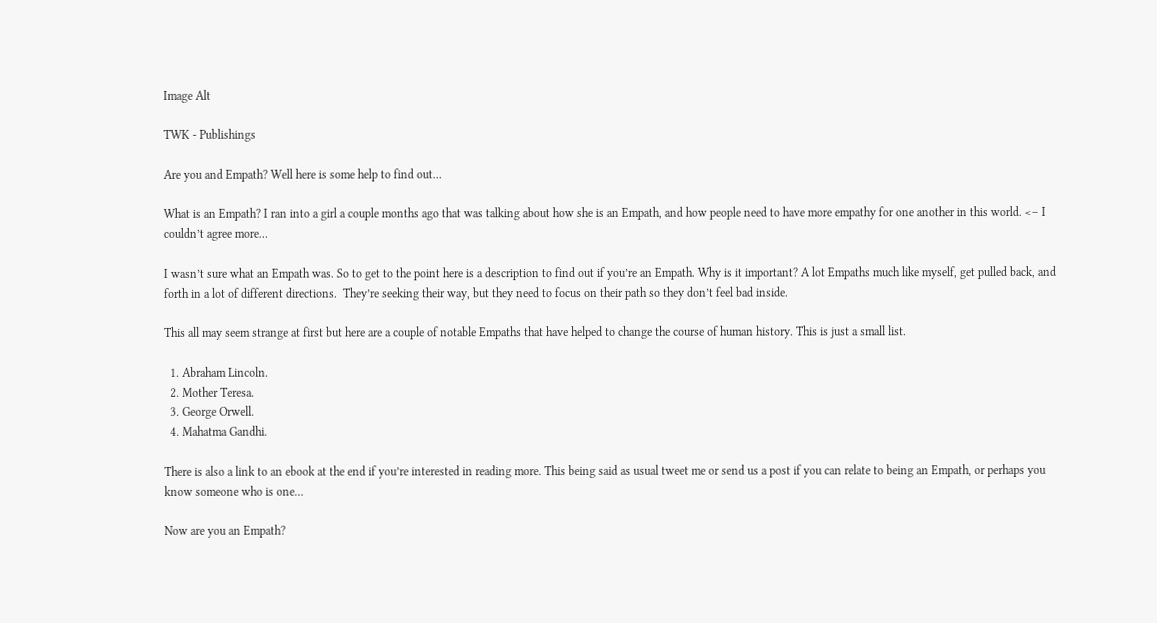Image Alt

TWK - Publishings

Are you and Empath? Well here is some help to find out…

What is an Empath? I ran into a girl a couple months ago that was talking about how she is an Empath, and how people need to have more empathy for one another in this world. <– I couldn’t agree more…

I wasn’t sure what an Empath was. So to get to the point here is a description to find out if you’re an Empath. Why is it important? A lot Empaths much like myself, get pulled back, and forth in a lot of different directions.  They’re seeking their way, but they need to focus on their path so they don’t feel bad inside.

This all may seem strange at first but here are a couple of notable Empaths that have helped to change the course of human history. This is just a small list.

  1. Abraham Lincoln.
  2. Mother Teresa.
  3. George Orwell.
  4. Mahatma Gandhi.

There is also a link to an ebook at the end if you’re interested in reading more. This being said as usual tweet me or send us a post if you can relate to being an Empath, or perhaps you know someone who is one…

Now are you an Empath?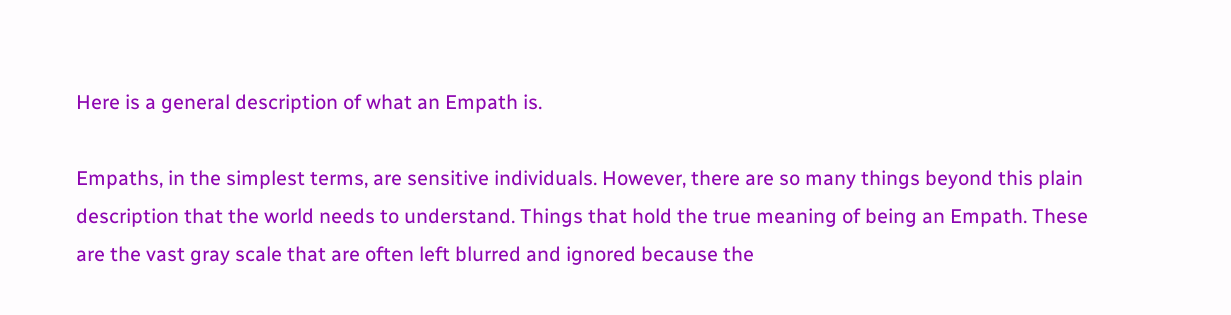Here is a general description of what an Empath is.

Empaths, in the simplest terms, are sensitive individuals. However, there are so many things beyond this plain description that the world needs to understand. Things that hold the true meaning of being an Empath. These are the vast gray scale that are often left blurred and ignored because the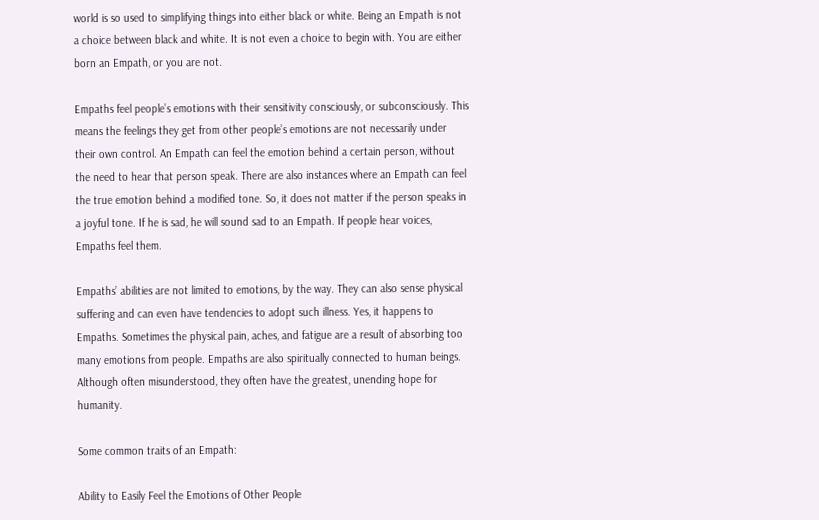world is so used to simplifying things into either black or white. Being an Empath is not a choice between black and white. It is not even a choice to begin with. You are either born an Empath, or you are not.

Empaths feel people’s emotions with their sensitivity consciously, or subconsciously. This means the feelings they get from other people’s emotions are not necessarily under their own control. An Empath can feel the emotion behind a certain person, without the need to hear that person speak. There are also instances where an Empath can feel the true emotion behind a modified tone. So, it does not matter if the person speaks in a joyful tone. If he is sad, he will sound sad to an Empath. If people hear voices, Empaths feel them.

Empaths’ abilities are not limited to emotions, by the way. They can also sense physical suffering and can even have tendencies to adopt such illness. Yes, it happens to Empaths. Sometimes the physical pain, aches, and fatigue are a result of absorbing too many emotions from people. Empaths are also spiritually connected to human beings. Although often misunderstood, they often have the greatest, unending hope for humanity.

Some common traits of an Empath:

Ability to Easily Feel the Emotions of Other People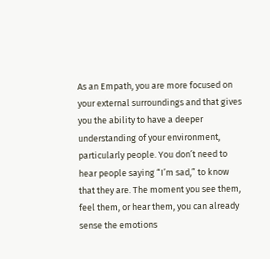As an Empath, you are more focused on your external surroundings and that gives you the ability to have a deeper understanding of your environment, particularly people. You don’t need to hear people saying “I’m sad,” to know that they are. The moment you see them, feel them, or hear them, you can already sense the emotions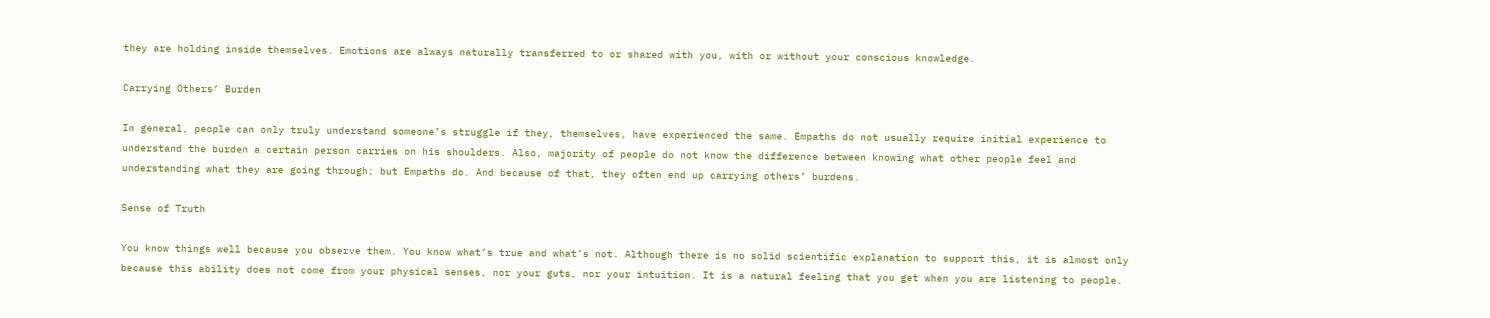they are holding inside themselves. Emotions are always naturally transferred to or shared with you, with or without your conscious knowledge.

Carrying Others’ Burden

In general, people can only truly understand someone’s struggle if they, themselves, have experienced the same. Empaths do not usually require initial experience to understand the burden a certain person carries on his shoulders. Also, majority of people do not know the difference between knowing what other people feel and understanding what they are going through; but Empaths do. And because of that, they often end up carrying others’ burdens.

Sense of Truth

You know things well because you observe them. You know what’s true and what’s not. Although there is no solid scientific explanation to support this, it is almost only because this ability does not come from your physical senses, nor your guts, nor your intuition. It is a natural feeling that you get when you are listening to people.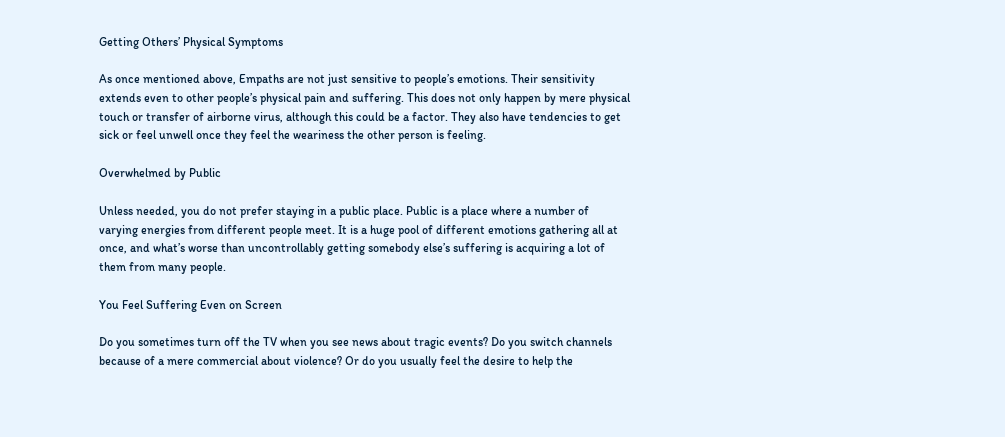Getting Others’ Physical Symptoms

As once mentioned above, Empaths are not just sensitive to people’s emotions. Their sensitivity extends even to other people’s physical pain and suffering. This does not only happen by mere physical touch or transfer of airborne virus, although this could be a factor. They also have tendencies to get sick or feel unwell once they feel the weariness the other person is feeling.

Overwhelmed by Public

Unless needed, you do not prefer staying in a public place. Public is a place where a number of varying energies from different people meet. It is a huge pool of different emotions gathering all at once, and what’s worse than uncontrollably getting somebody else’s suffering is acquiring a lot of them from many people.

You Feel Suffering Even on Screen

Do you sometimes turn off the TV when you see news about tragic events? Do you switch channels because of a mere commercial about violence? Or do you usually feel the desire to help the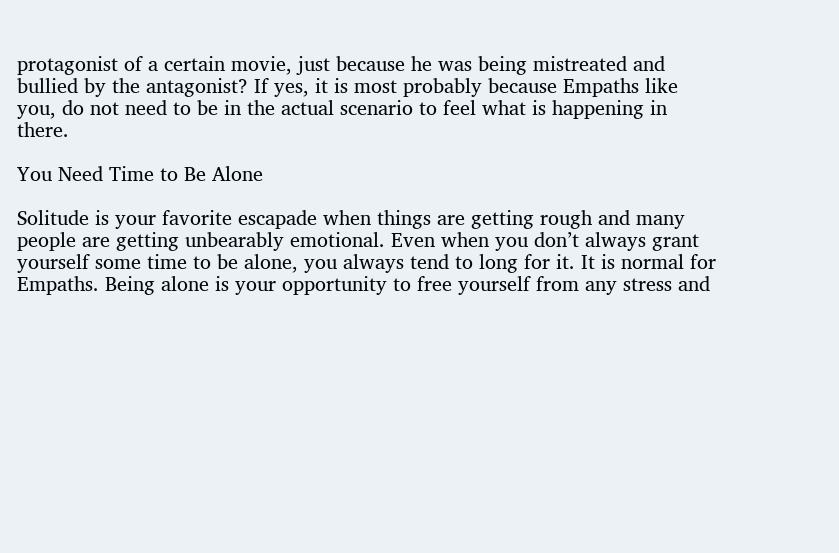protagonist of a certain movie, just because he was being mistreated and bullied by the antagonist? If yes, it is most probably because Empaths like you, do not need to be in the actual scenario to feel what is happening in there.

You Need Time to Be Alone

Solitude is your favorite escapade when things are getting rough and many people are getting unbearably emotional. Even when you don’t always grant yourself some time to be alone, you always tend to long for it. It is normal for Empaths. Being alone is your opportunity to free yourself from any stress and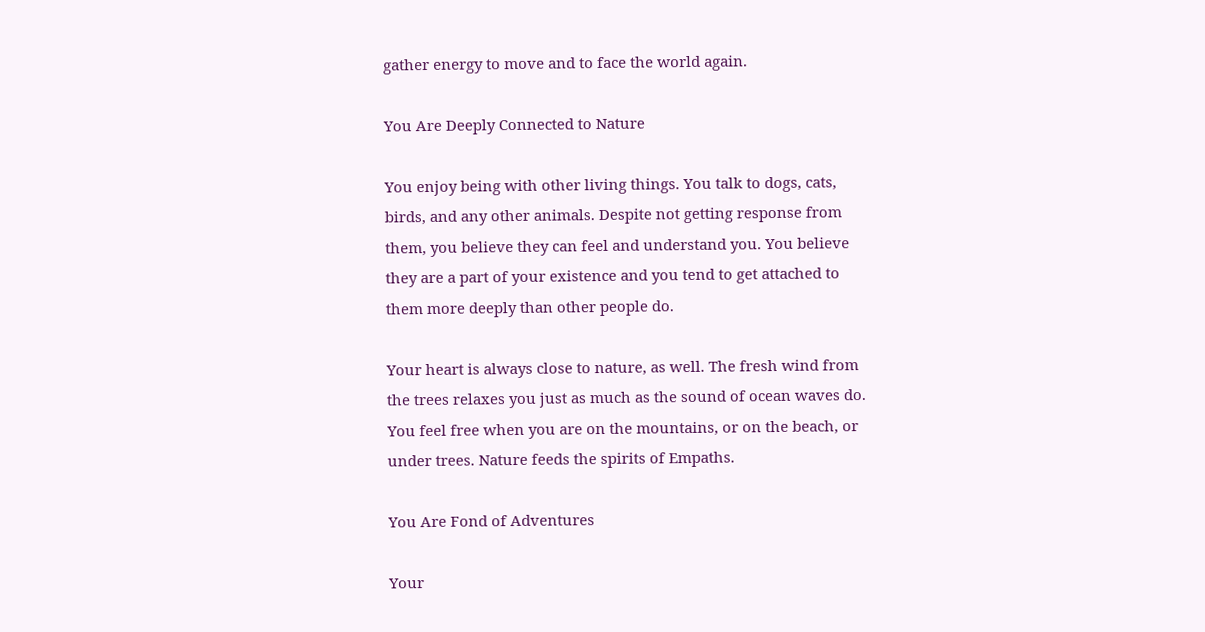gather energy to move and to face the world again.

You Are Deeply Connected to Nature

You enjoy being with other living things. You talk to dogs, cats, birds, and any other animals. Despite not getting response from them, you believe they can feel and understand you. You believe they are a part of your existence and you tend to get attached to them more deeply than other people do.

Your heart is always close to nature, as well. The fresh wind from the trees relaxes you just as much as the sound of ocean waves do. You feel free when you are on the mountains, or on the beach, or under trees. Nature feeds the spirits of Empaths.

You Are Fond of Adventures

Your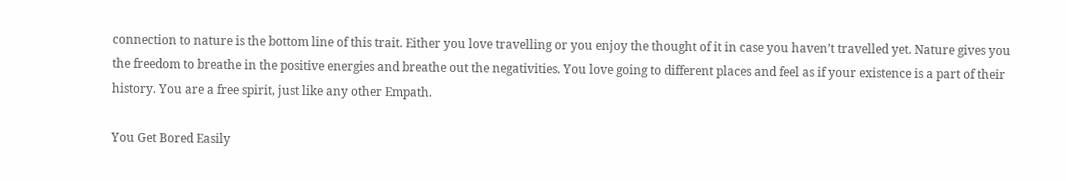connection to nature is the bottom line of this trait. Either you love travelling or you enjoy the thought of it in case you haven’t travelled yet. Nature gives you the freedom to breathe in the positive energies and breathe out the negativities. You love going to different places and feel as if your existence is a part of their history. You are a free spirit, just like any other Empath.

You Get Bored Easily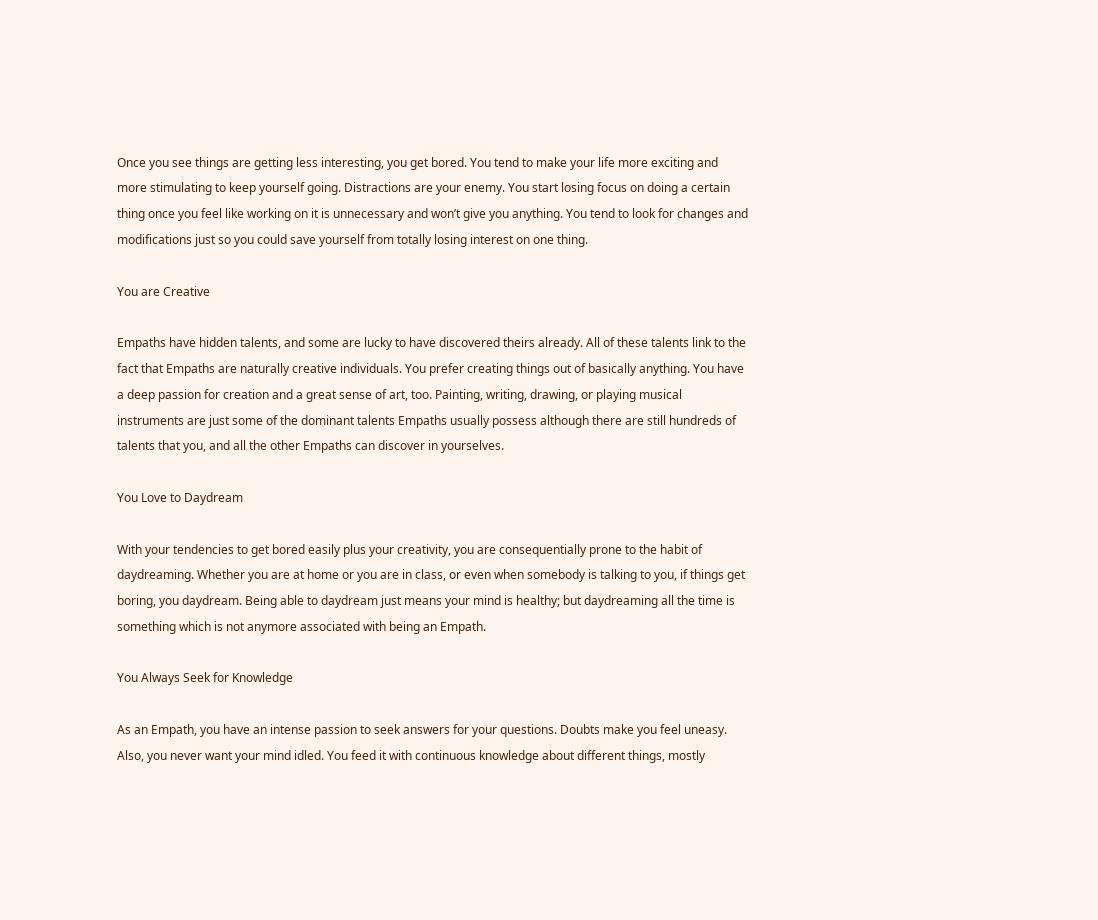Once you see things are getting less interesting, you get bored. You tend to make your life more exciting and more stimulating to keep yourself going. Distractions are your enemy. You start losing focus on doing a certain thing once you feel like working on it is unnecessary and won’t give you anything. You tend to look for changes and modifications just so you could save yourself from totally losing interest on one thing.

You are Creative

Empaths have hidden talents, and some are lucky to have discovered theirs already. All of these talents link to the fact that Empaths are naturally creative individuals. You prefer creating things out of basically anything. You have a deep passion for creation and a great sense of art, too. Painting, writing, drawing, or playing musical instruments are just some of the dominant talents Empaths usually possess although there are still hundreds of talents that you, and all the other Empaths can discover in yourselves.

You Love to Daydream

With your tendencies to get bored easily plus your creativity, you are consequentially prone to the habit of daydreaming. Whether you are at home or you are in class, or even when somebody is talking to you, if things get boring, you daydream. Being able to daydream just means your mind is healthy; but daydreaming all the time is something which is not anymore associated with being an Empath.

You Always Seek for Knowledge

As an Empath, you have an intense passion to seek answers for your questions. Doubts make you feel uneasy. Also, you never want your mind idled. You feed it with continuous knowledge about different things, mostly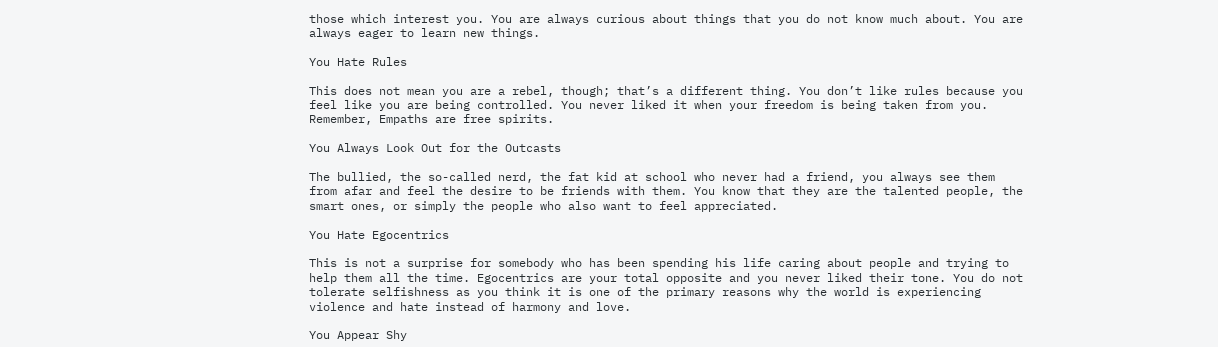those which interest you. You are always curious about things that you do not know much about. You are always eager to learn new things.

You Hate Rules

This does not mean you are a rebel, though; that’s a different thing. You don’t like rules because you feel like you are being controlled. You never liked it when your freedom is being taken from you. Remember, Empaths are free spirits.

You Always Look Out for the Outcasts

The bullied, the so-called nerd, the fat kid at school who never had a friend, you always see them from afar and feel the desire to be friends with them. You know that they are the talented people, the smart ones, or simply the people who also want to feel appreciated.

You Hate Egocentrics

This is not a surprise for somebody who has been spending his life caring about people and trying to help them all the time. Egocentrics are your total opposite and you never liked their tone. You do not tolerate selfishness as you think it is one of the primary reasons why the world is experiencing violence and hate instead of harmony and love.

You Appear Shy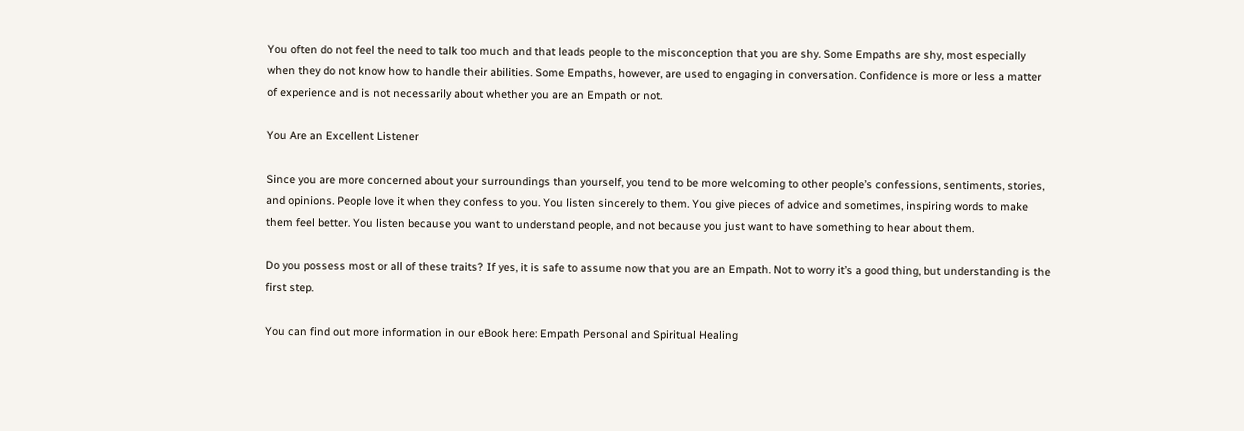You often do not feel the need to talk too much and that leads people to the misconception that you are shy. Some Empaths are shy, most especially when they do not know how to handle their abilities. Some Empaths, however, are used to engaging in conversation. Confidence is more or less a matter of experience and is not necessarily about whether you are an Empath or not.

You Are an Excellent Listener

Since you are more concerned about your surroundings than yourself, you tend to be more welcoming to other people’s confessions, sentiments, stories, and opinions. People love it when they confess to you. You listen sincerely to them. You give pieces of advice and sometimes, inspiring words to make them feel better. You listen because you want to understand people, and not because you just want to have something to hear about them.

Do you possess most or all of these traits? If yes, it is safe to assume now that you are an Empath. Not to worry it’s a good thing, but understanding is the first step.

You can find out more information in our eBook here: Empath Personal and Spiritual Healing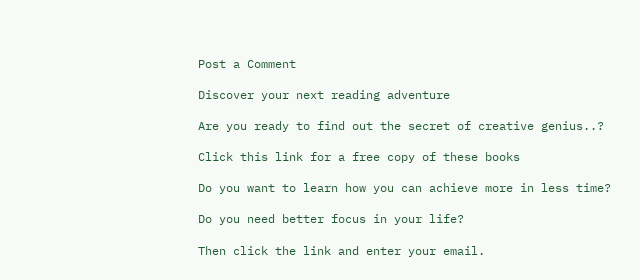Post a Comment

Discover your next reading adventure

Are you ready to find out the secret of creative genius..?

Click this link for a free copy of these books

Do you want to learn how you can achieve more in less time?

Do you need better focus in your life?

Then click the link and enter your email.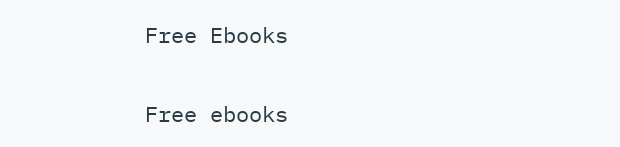Free Ebooks

Free ebooks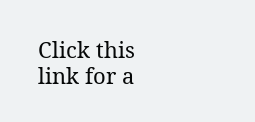Click this link for a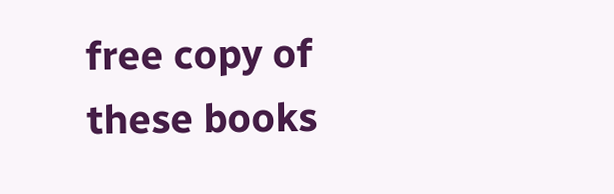free copy of these books